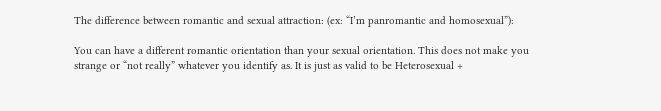The difference between romantic and sexual attraction: (ex: “I’m panromantic and homosexual”):

You can have a different romantic orientation than your sexual orientation. This does not make you strange or “not really” whatever you identify as. It is just as valid to be Heterosexual +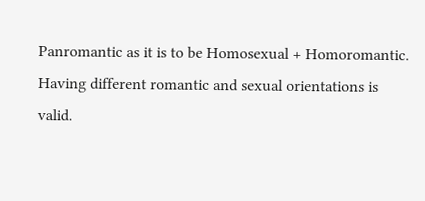Panromantic as it is to be Homosexual + Homoromantic. Having different romantic and sexual orientations is valid.